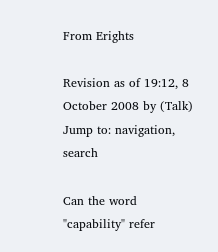From Erights

Revision as of 19:12, 8 October 2008 by (Talk)
Jump to: navigation, search

Can the word "capability" refer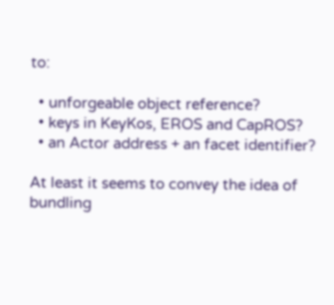to:

  • unforgeable object reference?
  • keys in KeyKos, EROS and CapROS?
  • an Actor address + an facet identifier?

At least it seems to convey the idea of bundling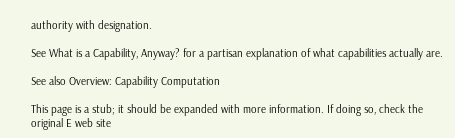authority with designation.

See What is a Capability, Anyway? for a partisan explanation of what capabilities actually are.

See also Overview: Capability Computation

This page is a stub; it should be expanded with more information. If doing so, check the original E web site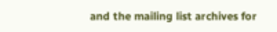and the mailing list archives for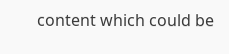content which could be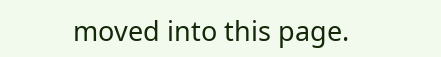moved into this page.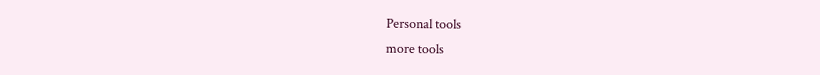Personal tools
more tools